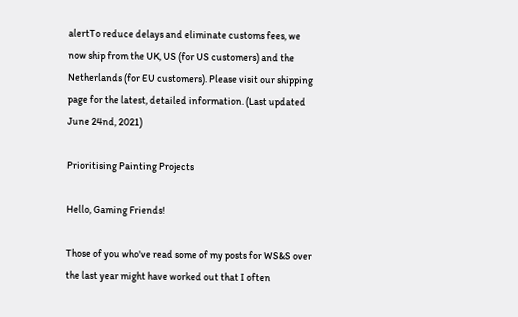alertTo reduce delays and eliminate customs fees, we now ship from the UK, US (for US customers) and the Netherlands (for EU customers). Please visit our shipping page for the latest, detailed information. (Last updated June 24nd, 2021)

Prioritising Painting Projects

Hello, Gaming Friends!

Those of you who've read some of my posts for WS&S over the last year might have worked out that I often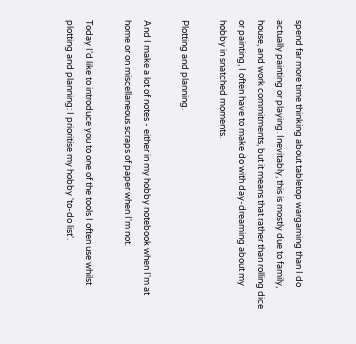spend far more time thinking about tabletop wargaming than I do actually painting or playing. Inevitably, this is mostly due to family, house, and work commitments, but it means that rather than rolling dice or painting, I often have to make do with day-dreaming about my hobby in snatched moments.

Plotting and planning.

And I make a lot of notes - either in my hobby notebook when I'm at home or on miscellaneous scraps of paper when I'm not.

Today I'd like to introduce you to one of the tools I often use whilst plotting and planning: I prioritise my hobby 'to-do list'.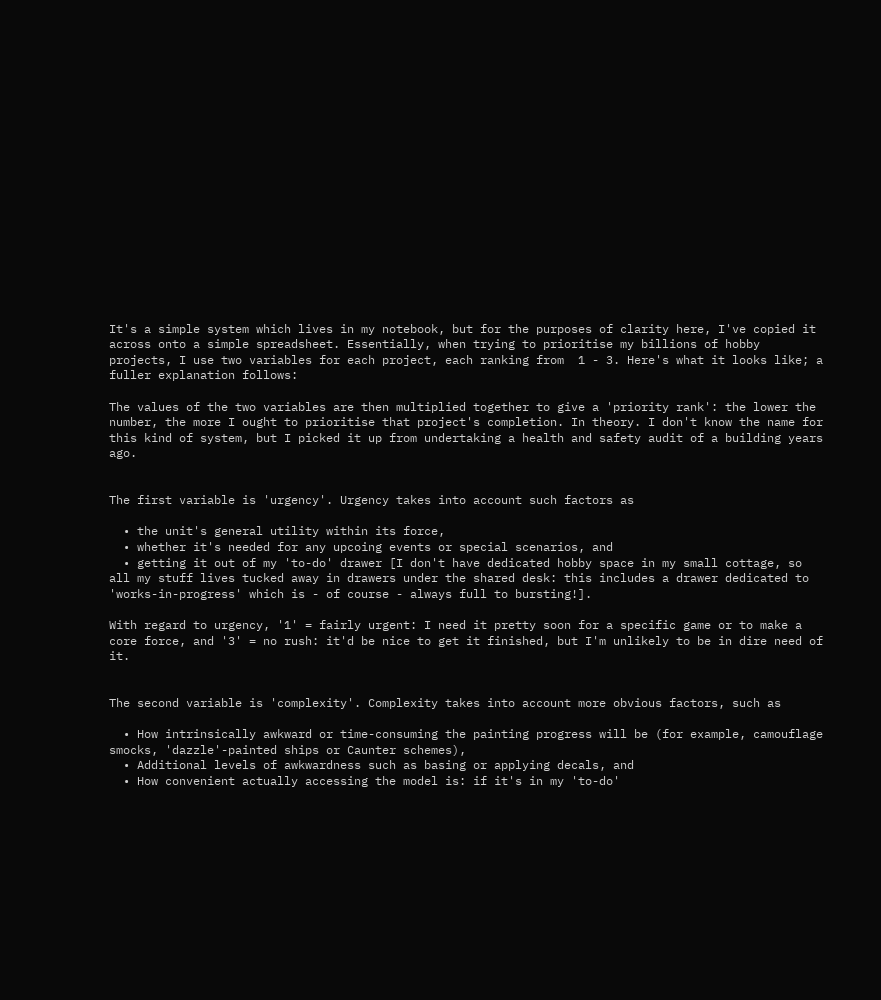It's a simple system which lives in my notebook, but for the purposes of clarity here, I've copied it across onto a simple spreadsheet. Essentially, when trying to prioritise my billions of hobby projects, I use two variables for each project, each ranking from  1 - 3. Here's what it looks like; a fuller explanation follows:

The values of the two variables are then multiplied together to give a 'priority rank': the lower the number, the more I ought to prioritise that project's completion. In theory. I don't know the name for this kind of system, but I picked it up from undertaking a health and safety audit of a building years ago.


The first variable is 'urgency'. Urgency takes into account such factors as

  • the unit's general utility within its force,
  • whether it's needed for any upcoing events or special scenarios, and
  • getting it out of my 'to-do' drawer [I don't have dedicated hobby space in my small cottage, so all my stuff lives tucked away in drawers under the shared desk: this includes a drawer dedicated to 'works-in-progress' which is - of course - always full to bursting!].

With regard to urgency, '1' = fairly urgent: I need it pretty soon for a specific game or to make a core force, and '3' = no rush: it'd be nice to get it finished, but I'm unlikely to be in dire need of it.


The second variable is 'complexity'. Complexity takes into account more obvious factors, such as

  • How intrinsically awkward or time-consuming the painting progress will be (for example, camouflage smocks, 'dazzle'-painted ships or Caunter schemes),
  • Additional levels of awkwardness such as basing or applying decals, and
  • How convenient actually accessing the model is: if it's in my 'to-do'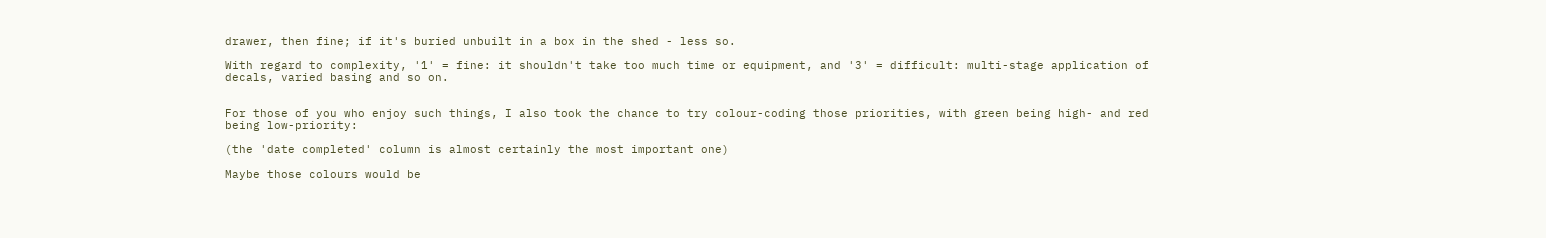drawer, then fine; if it's buried unbuilt in a box in the shed - less so.

With regard to complexity, '1' = fine: it shouldn't take too much time or equipment, and '3' = difficult: multi-stage application of decals, varied basing and so on.


For those of you who enjoy such things, I also took the chance to try colour-coding those priorities, with green being high- and red being low-priority:

(the 'date completed' column is almost certainly the most important one)

Maybe those colours would be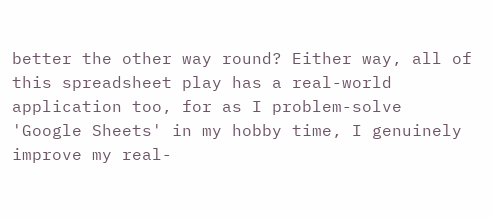better the other way round? Either way, all of this spreadsheet play has a real-world application too, for as I problem-solve 'Google Sheets' in my hobby time, I genuinely improve my real-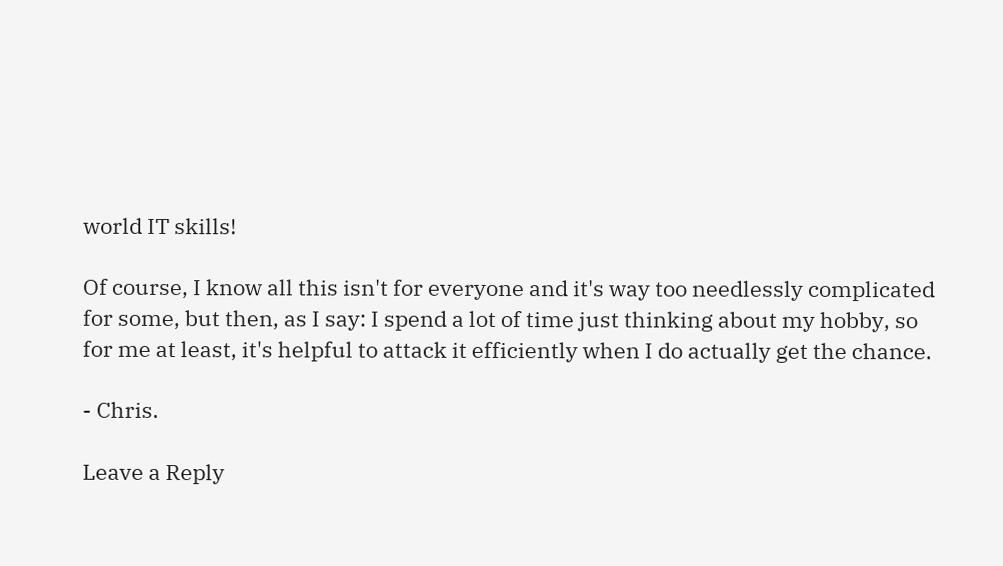world IT skills!

Of course, I know all this isn't for everyone and it's way too needlessly complicated for some, but then, as I say: I spend a lot of time just thinking about my hobby, so for me at least, it's helpful to attack it efficiently when I do actually get the chance.

- Chris.

Leave a Reply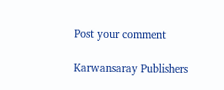Post your comment

Karwansaray Publishers